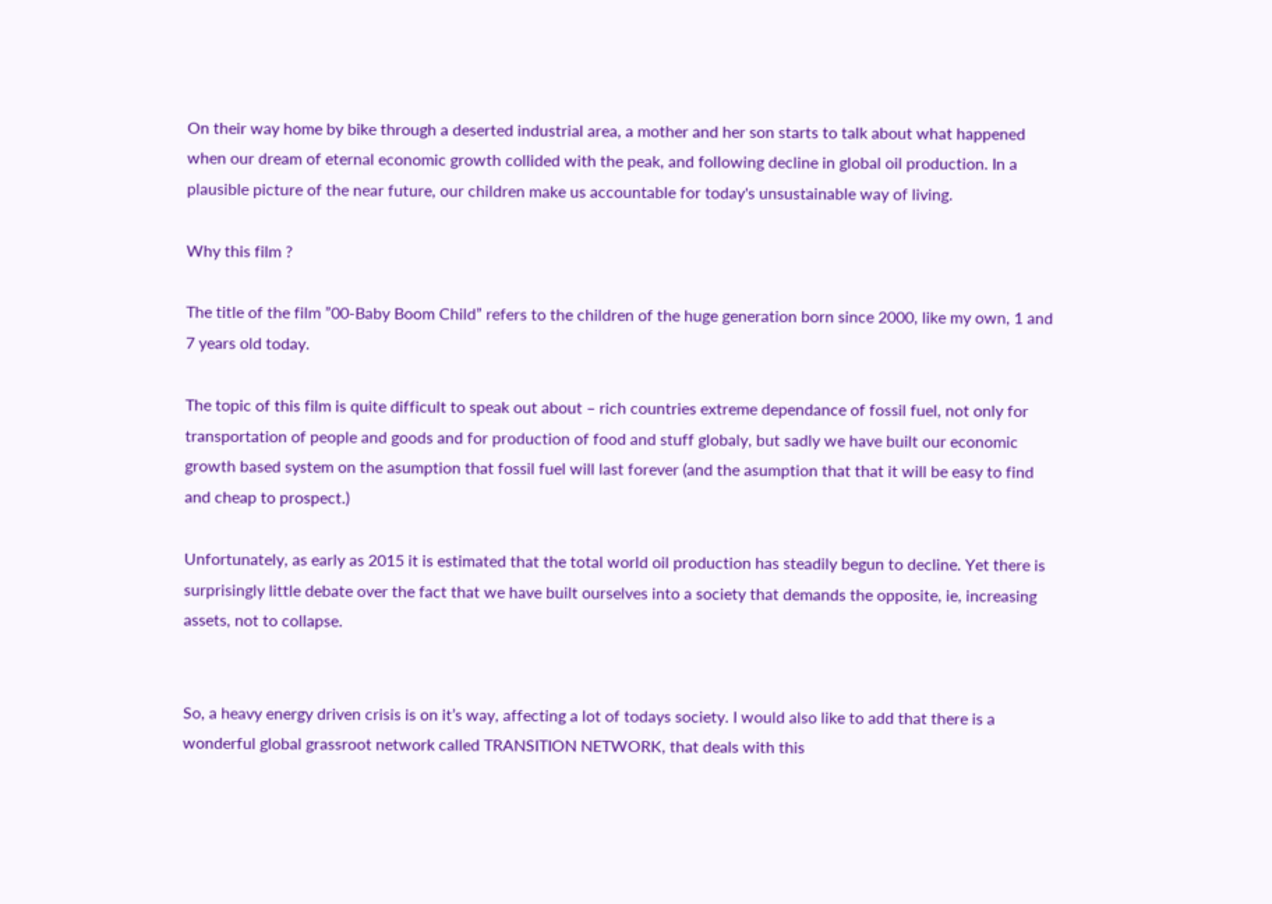On their way home by bike through a deserted industrial area, a mother and her son starts to talk about what happened when our dream of eternal economic growth collided with the peak, and following decline in global oil production. In a plausible picture of the near future, our children make us accountable for today's unsustainable way of living.

Why this film ?

The title of the film ”00-Baby Boom Child” refers to the children of the huge generation born since 2000, like my own, 1 and 7 years old today.

The topic of this film is quite difficult to speak out about – rich countries extreme dependance of fossil fuel, not only for transportation of people and goods and for production of food and stuff globaly, but sadly we have built our economic growth based system on the asumption that fossil fuel will last forever (and the asumption that that it will be easy to find and cheap to prospect.)

Unfortunately, as early as 2015 it is estimated that the total world oil production has steadily begun to decline. Yet there is surprisingly little debate over the fact that we have built ourselves into a society that demands the opposite, ie, increasing assets, not to collapse.


So, a heavy energy driven crisis is on it’s way, affecting a lot of todays society. I would also like to add that there is a wonderful global grassroot network called TRANSITION NETWORK, that deals with this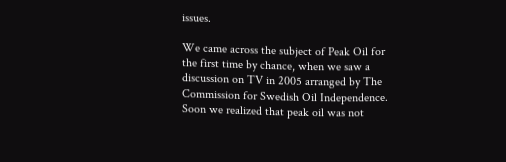issues.

We came across the subject of Peak Oil for the first time by chance, when we saw a discussion on TV in 2005 arranged by The Commission for Swedish Oil Independence. Soon we realized that peak oil was not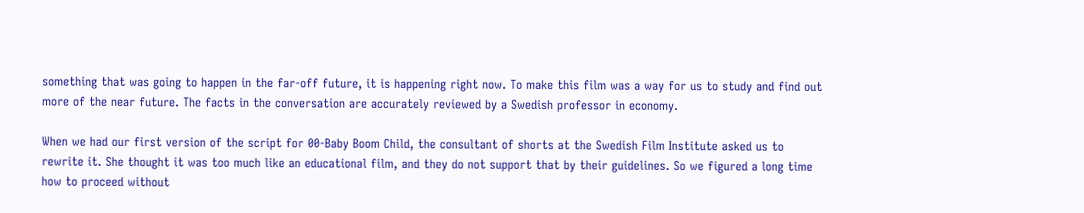something that was going to happen in the far-off future, it is happening right now. To make this film was a way for us to study and find out more of the near future. The facts in the conversation are accurately reviewed by a Swedish professor in economy.

When we had our first version of the script for 00-Baby Boom Child, the consultant of shorts at the Swedish Film Institute asked us to rewrite it. She thought it was too much like an educational film, and they do not support that by their guidelines. So we figured a long time how to proceed without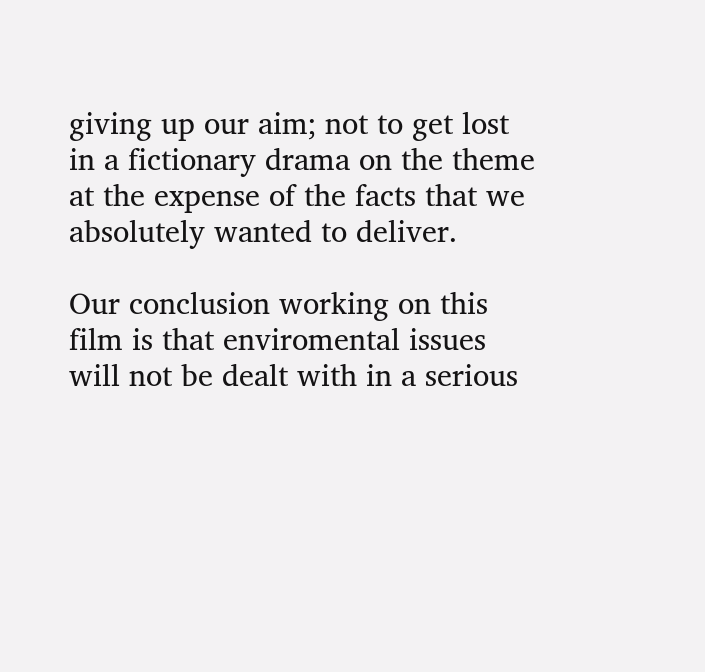giving up our aim; not to get lost in a fictionary drama on the theme at the expense of the facts that we absolutely wanted to deliver.

Our conclusion working on this film is that enviromental issues will not be dealt with in a serious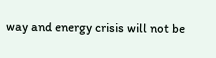way and energy crisis will not be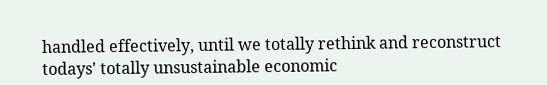handled effectively, until we totally rethink and reconstruct todays' totally unsustainable economic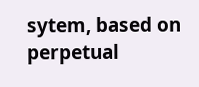sytem, based on perpetual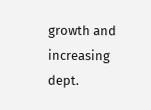growth and increasing dept.